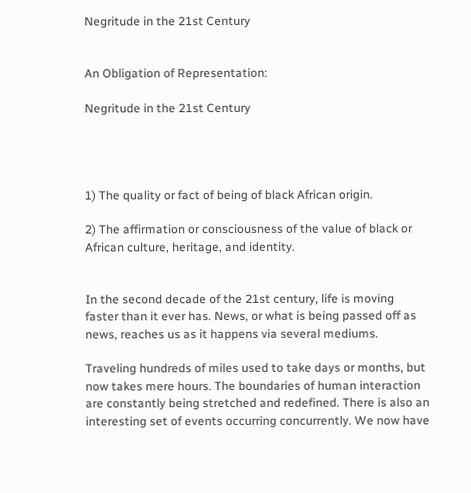Negritude in the 21st Century


An Obligation of Representation:

Negritude in the 21st Century




1) The quality or fact of being of black African origin.

2) The affirmation or consciousness of the value of black or African culture, heritage, and identity.


In the second decade of the 21st century, life is moving faster than it ever has. News, or what is being passed off as news, reaches us as it happens via several mediums.

Traveling hundreds of miles used to take days or months, but now takes mere hours. The boundaries of human interaction are constantly being stretched and redefined. There is also an interesting set of events occurring concurrently. We now have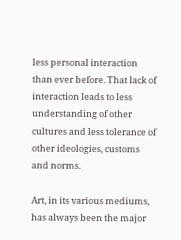less personal interaction than ever before. That lack of interaction leads to less understanding of other cultures and less tolerance of other ideologies, customs and norms.

Art, in its various mediums, has always been the major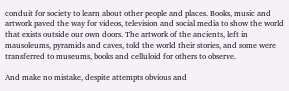conduit for society to learn about other people and places. Books, music and artwork paved the way for videos, television and social media to show the world that exists outside our own doors. The artwork of the ancients, left in mausoleums, pyramids and caves, told the world their stories, and some were transferred to museums, books and celluloid for others to observe.

And make no mistake, despite attempts obvious and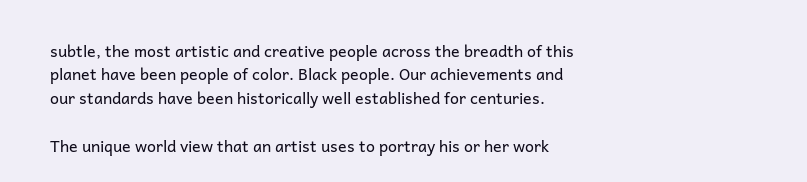subtle, the most artistic and creative people across the breadth of this planet have been people of color. Black people. Our achievements and our standards have been historically well established for centuries.

The unique world view that an artist uses to portray his or her work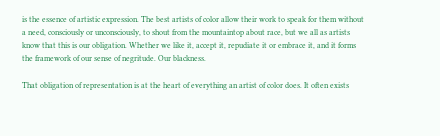is the essence of artistic expression. The best artists of color allow their work to speak for them without a need, consciously or unconsciously, to shout from the mountaintop about race, but we all as artists know that this is our obligation. Whether we like it, accept it, repudiate it or embrace it, and it forms the framework of our sense of negritude. Our blackness.

That obligation of representation is at the heart of everything an artist of color does. It often exists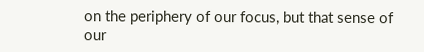on the periphery of our focus, but that sense of our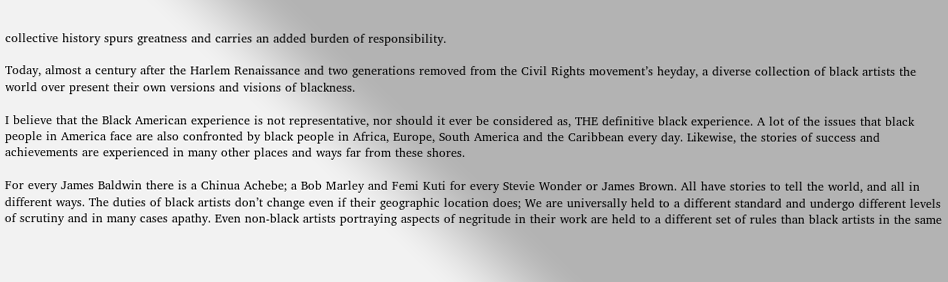collective history spurs greatness and carries an added burden of responsibility.

Today, almost a century after the Harlem Renaissance and two generations removed from the Civil Rights movement’s heyday, a diverse collection of black artists the world over present their own versions and visions of blackness.

I believe that the Black American experience is not representative, nor should it ever be considered as, THE definitive black experience. A lot of the issues that black people in America face are also confronted by black people in Africa, Europe, South America and the Caribbean every day. Likewise, the stories of success and achievements are experienced in many other places and ways far from these shores.

For every James Baldwin there is a Chinua Achebe; a Bob Marley and Femi Kuti for every Stevie Wonder or James Brown. All have stories to tell the world, and all in different ways. The duties of black artists don’t change even if their geographic location does; We are universally held to a different standard and undergo different levels of scrutiny and in many cases apathy. Even non-black artists portraying aspects of negritude in their work are held to a different set of rules than black artists in the same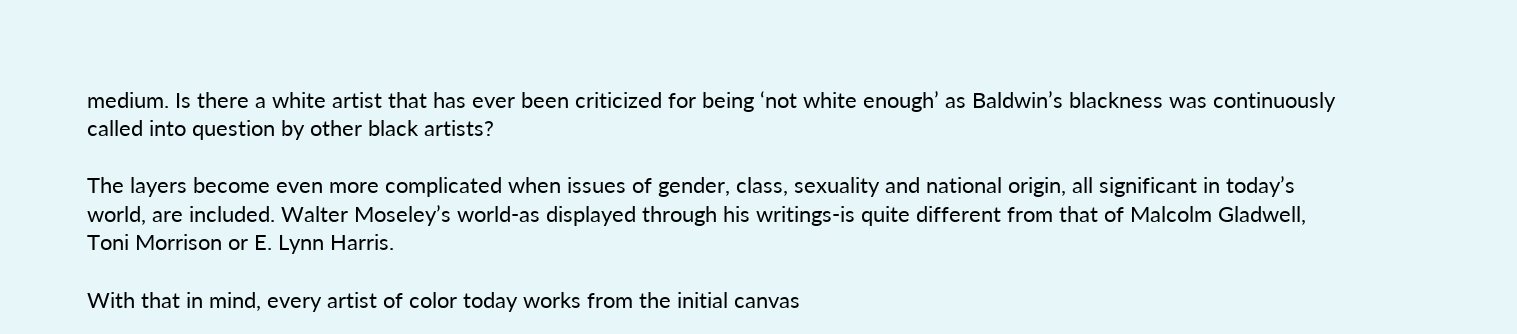medium. Is there a white artist that has ever been criticized for being ‘not white enough’ as Baldwin’s blackness was continuously called into question by other black artists?

The layers become even more complicated when issues of gender, class, sexuality and national origin, all significant in today’s world, are included. Walter Moseley’s world-as displayed through his writings-is quite different from that of Malcolm Gladwell, Toni Morrison or E. Lynn Harris.

With that in mind, every artist of color today works from the initial canvas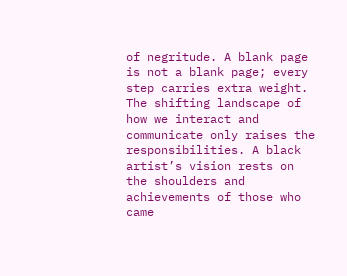of negritude. A blank page is not a blank page; every step carries extra weight. The shifting landscape of how we interact and communicate only raises the responsibilities. A black artist’s vision rests on the shoulders and achievements of those who came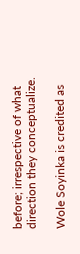before; irrespective of what direction they conceptualize.

Wole Soyinka is credited as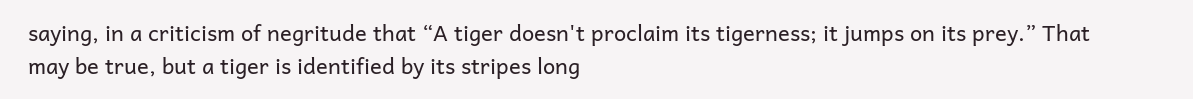saying, in a criticism of negritude that “A tiger doesn't proclaim its tigerness; it jumps on its prey.” That may be true, but a tiger is identified by its stripes long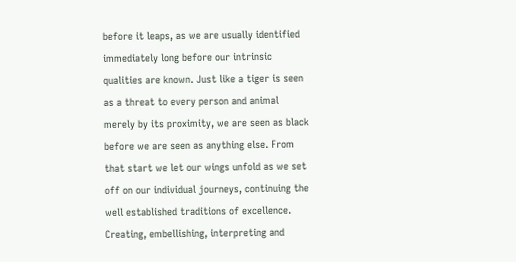before it leaps, as we are usually identified immediately long before our intrinsic qualities are known. Just like a tiger is seen as a threat to every person and animal merely by its proximity, we are seen as black before we are seen as anything else. From that start we let our wings unfold as we set off on our individual journeys, continuing the well established traditions of excellence. Creating, embellishing, interpreting and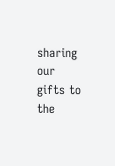sharing our gifts to the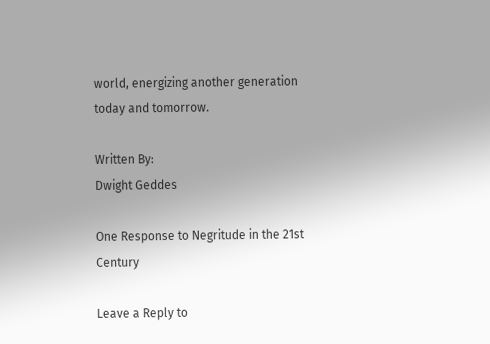world, energizing another generation today and tomorrow.

Written By:
Dwight Geddes

One Response to Negritude in the 21st Century

Leave a Reply to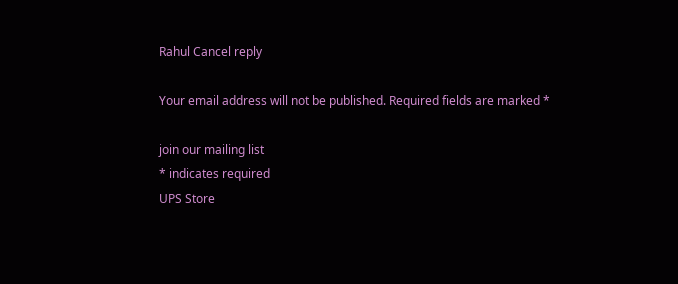Rahul Cancel reply

Your email address will not be published. Required fields are marked *

join our mailing list
* indicates required
UPS Store